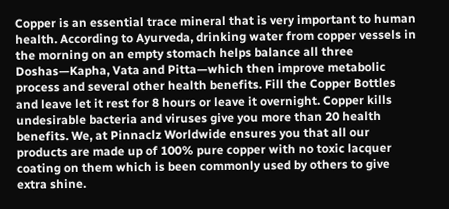Copper is an essential trace mineral that is very important to human health. According to Ayurveda, drinking water from copper vessels in the morning on an empty stomach helps balance all three Doshas—Kapha, Vata and Pitta—which then improve metabolic process and several other health benefits. Fill the Copper Bottles and leave let it rest for 8 hours or leave it overnight. Copper kills undesirable bacteria and viruses give you more than 20 health benefits. We, at Pinnaclz Worldwide ensures you that all our products are made up of 100% pure copper with no toxic lacquer coating on them which is been commonly used by others to give extra shine.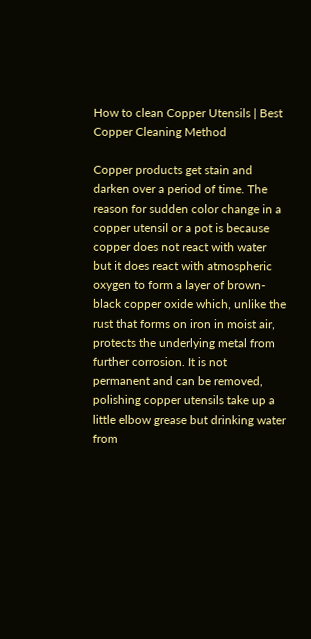How to clean Copper Utensils | Best Copper Cleaning Method

Copper products get stain and darken over a period of time. The reason for sudden color change in a copper utensil or a pot is because copper does not react with water but it does react with atmospheric oxygen to form a layer of brown-black copper oxide which, unlike the rust that forms on iron in moist air, protects the underlying metal from further corrosion. It is not permanent and can be removed, polishing copper utensils take up a little elbow grease but drinking water from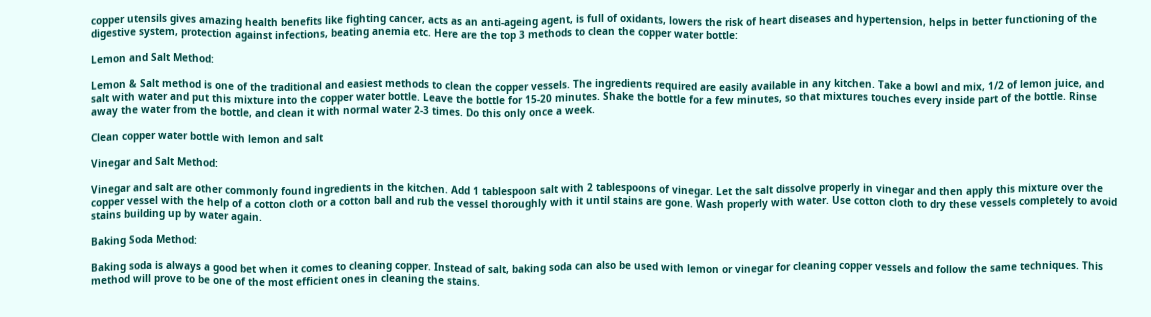copper utensils gives amazing health benefits like fighting cancer, acts as an anti-ageing agent, is full of oxidants, lowers the risk of heart diseases and hypertension, helps in better functioning of the digestive system, protection against infections, beating anemia etc. Here are the top 3 methods to clean the copper water bottle:

Lemon and Salt Method:

Lemon & Salt method is one of the traditional and easiest methods to clean the copper vessels. The ingredients required are easily available in any kitchen. Take a bowl and mix, 1/2 of lemon juice, and salt with water and put this mixture into the copper water bottle. Leave the bottle for 15-20 minutes. Shake the bottle for a few minutes, so that mixtures touches every inside part of the bottle. Rinse away the water from the bottle, and clean it with normal water 2-3 times. Do this only once a week.

Clean copper water bottle with lemon and salt

Vinegar and Salt Method:

Vinegar and salt are other commonly found ingredients in the kitchen. Add 1 tablespoon salt with 2 tablespoons of vinegar. Let the salt dissolve properly in vinegar and then apply this mixture over the copper vessel with the help of a cotton cloth or a cotton ball and rub the vessel thoroughly with it until stains are gone. Wash properly with water. Use cotton cloth to dry these vessels completely to avoid stains building up by water again.

Baking Soda Method:

Baking soda is always a good bet when it comes to cleaning copper. Instead of salt, baking soda can also be used with lemon or vinegar for cleaning copper vessels and follow the same techniques. This method will prove to be one of the most efficient ones in cleaning the stains.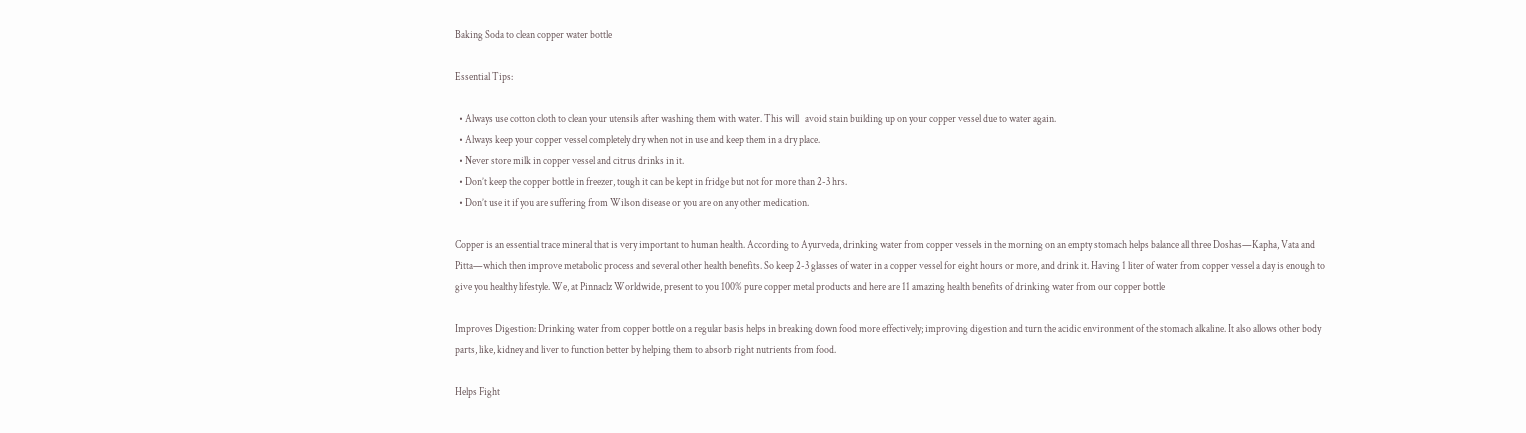Baking Soda to clean copper water bottle

Essential Tips:

  • Always use cotton cloth to clean your utensils after washing them with water. This will   avoid stain building up on your copper vessel due to water again.
  • Always keep your copper vessel completely dry when not in use and keep them in a dry place.
  • Never store milk in copper vessel and citrus drinks in it.
  • Don’t keep the copper bottle in freezer, tough it can be kept in fridge but not for more than 2-3 hrs.
  • Don’t use it if you are suffering from Wilson disease or you are on any other medication.

Copper is an essential trace mineral that is very important to human health. According to Ayurveda, drinking water from copper vessels in the morning on an empty stomach helps balance all three Doshas—Kapha, Vata and Pitta—which then improve metabolic process and several other health benefits. So keep 2-3 glasses of water in a copper vessel for eight hours or more, and drink it. Having 1 liter of water from copper vessel a day is enough to give you healthy lifestyle. We, at Pinnaclz Worldwide, present to you 100% pure copper metal products and here are 11 amazing health benefits of drinking water from our copper bottle

Improves Digestion: Drinking water from copper bottle on a regular basis helps in breaking down food more effectively; improving digestion and turn the acidic environment of the stomach alkaline. It also allows other body parts, like, kidney and liver to function better by helping them to absorb right nutrients from food.

Helps Fight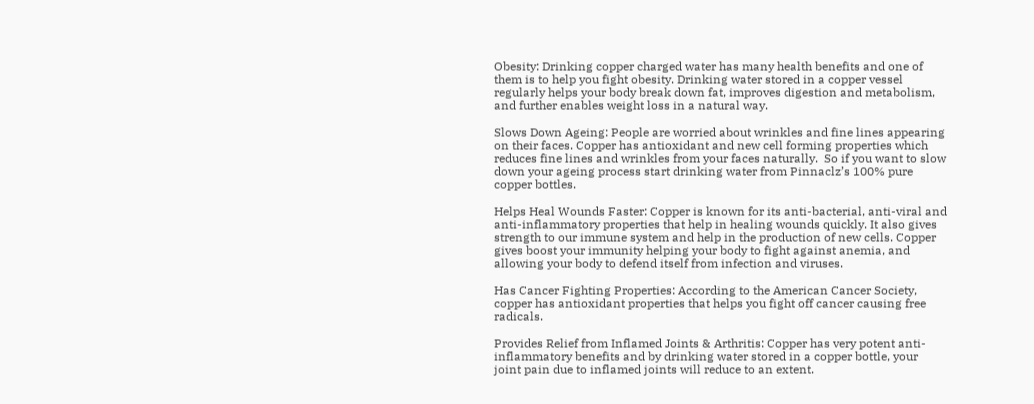Obesity: Drinking copper charged water has many health benefits and one of them is to help you fight obesity. Drinking water stored in a copper vessel regularly helps your body break down fat, improves digestion and metabolism, and further enables weight loss in a natural way.

Slows Down Ageing: People are worried about wrinkles and fine lines appearing on their faces. Copper has antioxidant and new cell forming properties which reduces fine lines and wrinkles from your faces naturally.  So if you want to slow down your ageing process start drinking water from Pinnaclz’s 100% pure copper bottles.

Helps Heal Wounds Faster: Copper is known for its anti-bacterial, anti-viral and anti-inflammatory properties that help in healing wounds quickly. It also gives strength to our immune system and help in the production of new cells. Copper gives boost your immunity helping your body to fight against anemia, and allowing your body to defend itself from infection and viruses.

Has Cancer Fighting Properties: According to the American Cancer Society, copper has antioxidant properties that helps you fight off cancer causing free radicals.

Provides Relief from Inflamed Joints & Arthritis: Copper has very potent anti-inflammatory benefits and by drinking water stored in a copper bottle, your joint pain due to inflamed joints will reduce to an extent.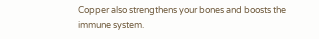Copper also strengthens your bones and boosts the immune system.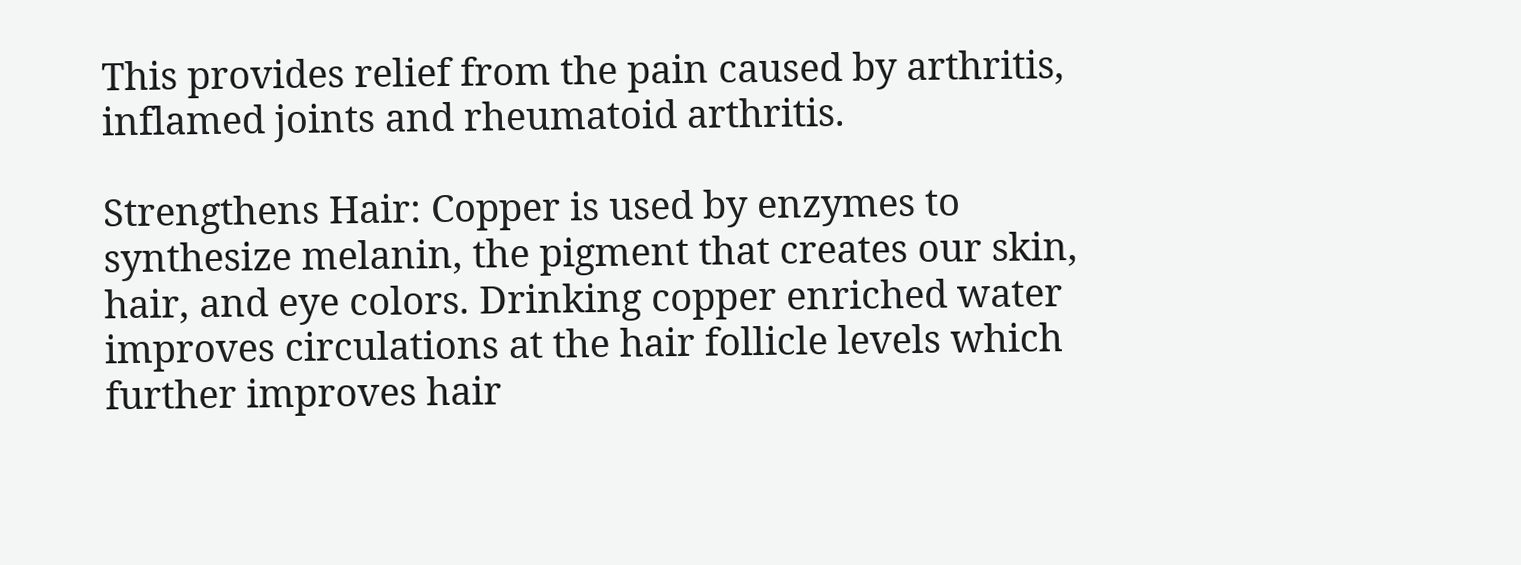This provides relief from the pain caused by arthritis, inflamed joints and rheumatoid arthritis.

Strengthens Hair: Copper is used by enzymes to synthesize melanin, the pigment that creates our skin, hair, and eye colors. Drinking copper enriched water improves circulations at the hair follicle levels which further improves hair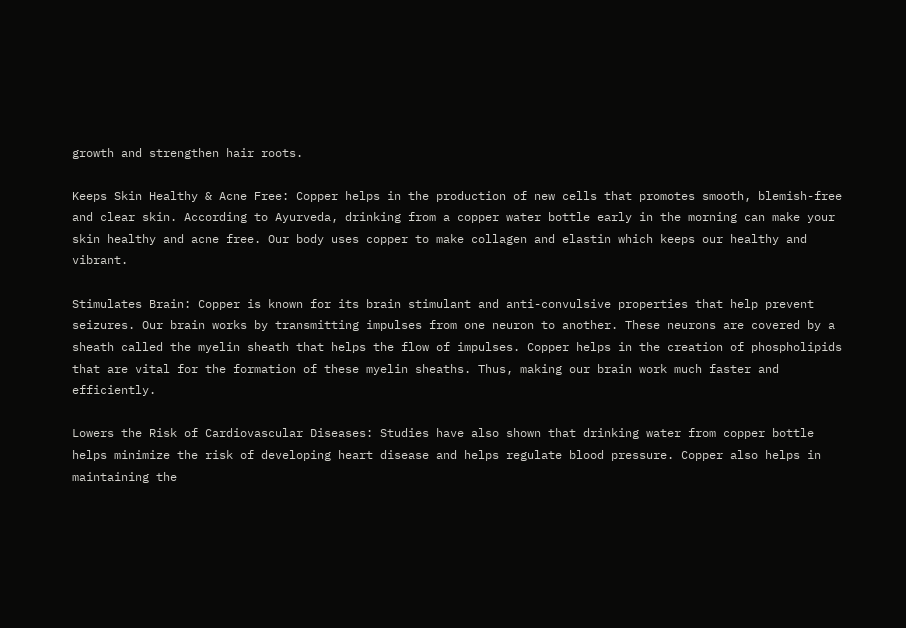growth and strengthen hair roots.

Keeps Skin Healthy & Acne Free: Copper helps in the production of new cells that promotes smooth, blemish-free and clear skin. According to Ayurveda, drinking from a copper water bottle early in the morning can make your skin healthy and acne free. Our body uses copper to make collagen and elastin which keeps our healthy and vibrant.

Stimulates Brain: Copper is known for its brain stimulant and anti-convulsive properties that help prevent seizures. Our brain works by transmitting impulses from one neuron to another. These neurons are covered by a sheath called the myelin sheath that helps the flow of impulses. Copper helps in the creation of phospholipids that are vital for the formation of these myelin sheaths. Thus, making our brain work much faster and efficiently.

Lowers the Risk of Cardiovascular Diseases: Studies have also shown that drinking water from copper bottle helps minimize the risk of developing heart disease and helps regulate blood pressure. Copper also helps in maintaining the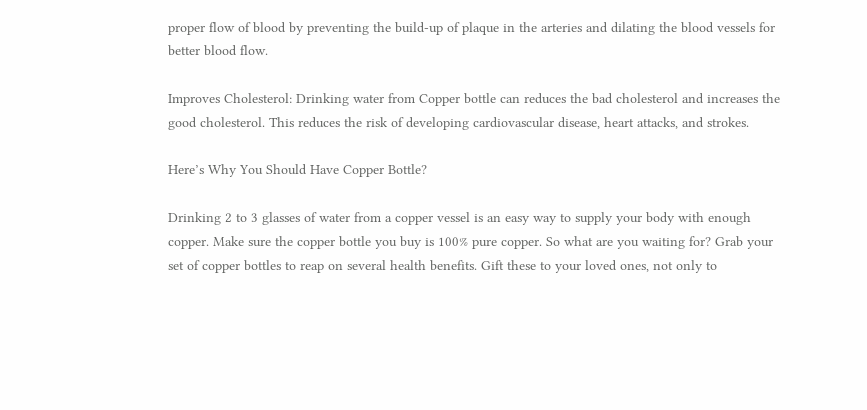proper flow of blood by preventing the build-up of plaque in the arteries and dilating the blood vessels for better blood flow.

Improves Cholesterol: Drinking water from Copper bottle can reduces the bad cholesterol and increases the good cholesterol. This reduces the risk of developing cardiovascular disease, heart attacks, and strokes.

Here’s Why You Should Have Copper Bottle?

Drinking 2 to 3 glasses of water from a copper vessel is an easy way to supply your body with enough copper. Make sure the copper bottle you buy is 100% pure copper. So what are you waiting for? Grab your set of copper bottles to reap on several health benefits. Gift these to your loved ones, not only to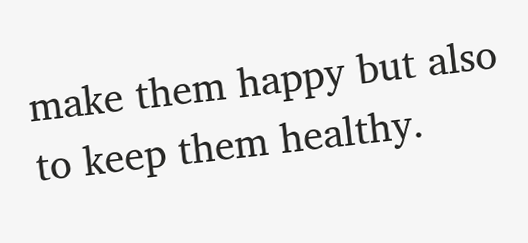make them happy but also to keep them healthy.